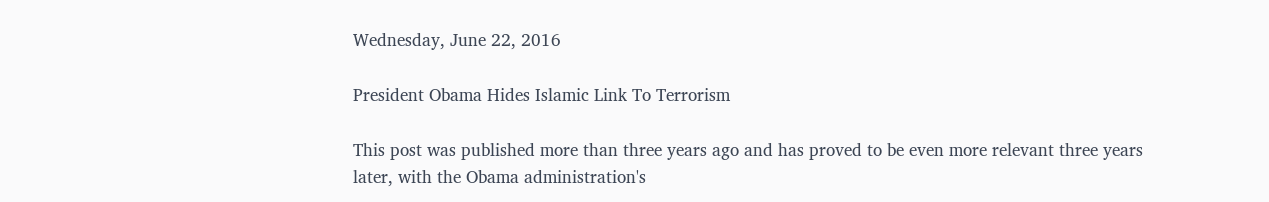Wednesday, June 22, 2016

President Obama Hides Islamic Link To Terrorism

This post was published more than three years ago and has proved to be even more relevant three years later, with the Obama administration's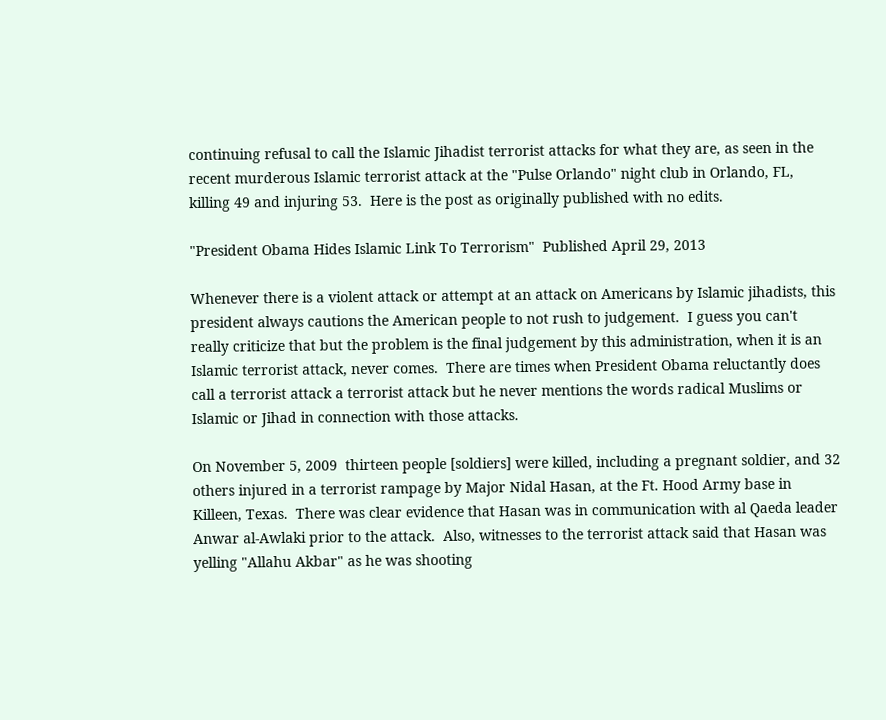continuing refusal to call the Islamic Jihadist terrorist attacks for what they are, as seen in the recent murderous Islamic terrorist attack at the "Pulse Orlando" night club in Orlando, FL, killing 49 and injuring 53.  Here is the post as originally published with no edits.

"President Obama Hides Islamic Link To Terrorism"  Published April 29, 2013

Whenever there is a violent attack or attempt at an attack on Americans by Islamic jihadists, this president always cautions the American people to not rush to judgement.  I guess you can't really criticize that but the problem is the final judgement by this administration, when it is an Islamic terrorist attack, never comes.  There are times when President Obama reluctantly does call a terrorist attack a terrorist attack but he never mentions the words radical Muslims or Islamic or Jihad in connection with those attacks.

On November 5, 2009  thirteen people [soldiers] were killed, including a pregnant soldier, and 32 others injured in a terrorist rampage by Major Nidal Hasan, at the Ft. Hood Army base in Killeen, Texas.  There was clear evidence that Hasan was in communication with al Qaeda leader Anwar al-Awlaki prior to the attack.  Also, witnesses to the terrorist attack said that Hasan was yelling "Allahu Akbar" as he was shooting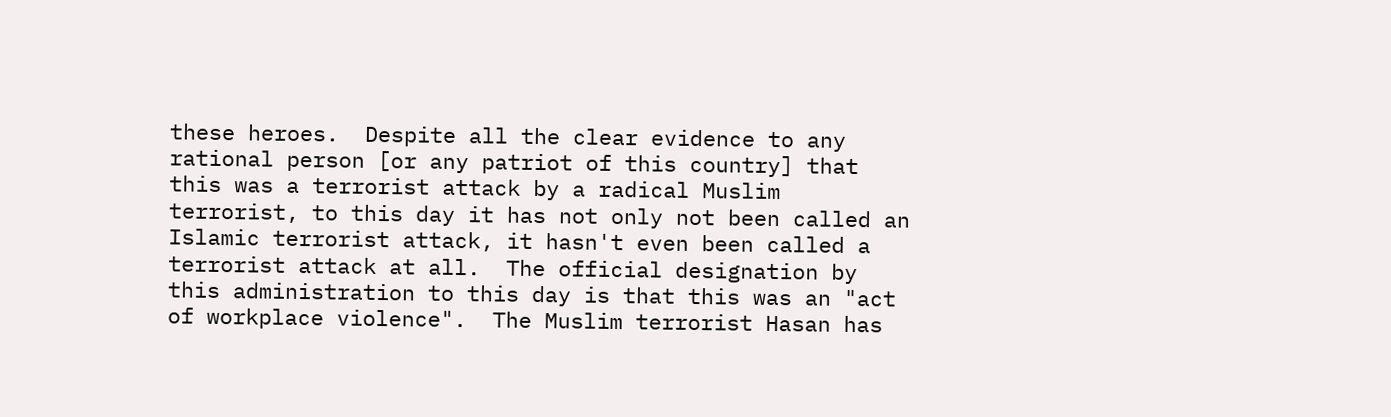these heroes.  Despite all the clear evidence to any rational person [or any patriot of this country] that this was a terrorist attack by a radical Muslim terrorist, to this day it has not only not been called an Islamic terrorist attack, it hasn't even been called a terrorist attack at all.  The official designation by this administration to this day is that this was an "act of workplace violence".  The Muslim terrorist Hasan has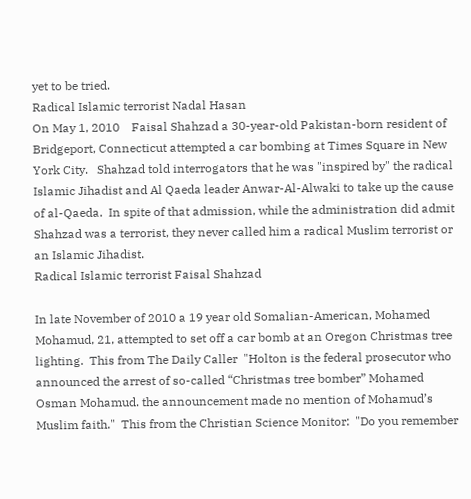yet to be tried.
Radical Islamic terrorist Nadal Hasan
On May 1, 2010    Faisal Shahzad a 30-year-old Pakistan-born resident of Bridgeport, Connecticut attempted a car bombing at Times Square in New York City.   Shahzad told interrogators that he was "inspired by" the radical Islamic Jihadist and Al Qaeda leader Anwar-Al-Alwaki to take up the cause of al-Qaeda.  In spite of that admission, while the administration did admit Shahzad was a terrorist, they never called him a radical Muslim terrorist or an Islamic Jihadist.
Radical Islamic terrorist Faisal Shahzad

In late November of 2010 a 19 year old Somalian-American, Mohamed Mohamud, 21, attempted to set off a car bomb at an Oregon Christmas tree lighting.  This from The Daily Caller  "Holton is the federal prosecutor who announced the arrest of so-called “Christmas tree bomber” Mohamed Osman Mohamud. the announcement made no mention of Mohamud’s Muslim faith."  This from the Christian Science Monitor:  "Do you remember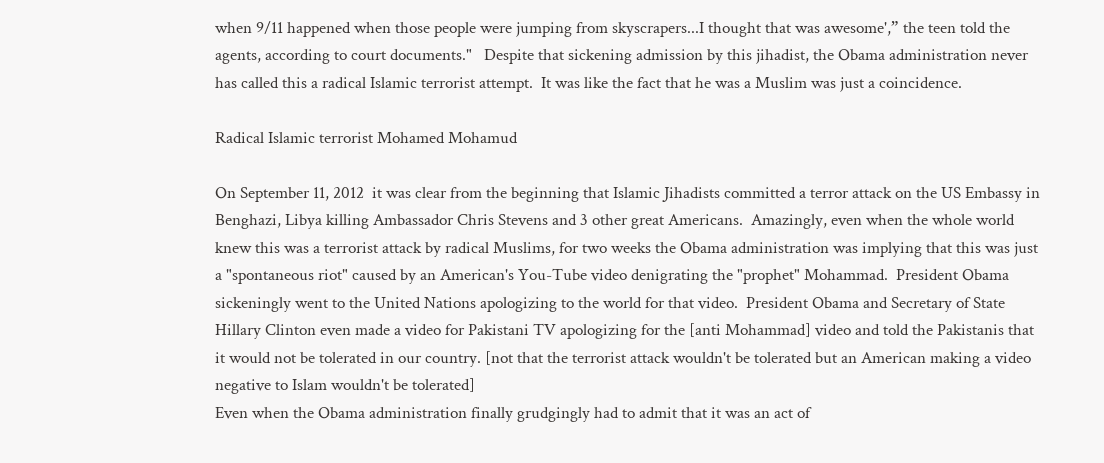when 9/11 happened when those people were jumping from skyscrapers...I thought that was awesome',” the teen told the agents, according to court documents."   Despite that sickening admission by this jihadist, the Obama administration never has called this a radical Islamic terrorist attempt.  It was like the fact that he was a Muslim was just a coincidence.

Radical Islamic terrorist Mohamed Mohamud

On September 11, 2012  it was clear from the beginning that Islamic Jihadists committed a terror attack on the US Embassy in Benghazi, Libya killing Ambassador Chris Stevens and 3 other great Americans.  Amazingly, even when the whole world knew this was a terrorist attack by radical Muslims, for two weeks the Obama administration was implying that this was just a "spontaneous riot" caused by an American's You-Tube video denigrating the "prophet" Mohammad.  President Obama sickeningly went to the United Nations apologizing to the world for that video.  President Obama and Secretary of State Hillary Clinton even made a video for Pakistani TV apologizing for the [anti Mohammad] video and told the Pakistanis that it would not be tolerated in our country. [not that the terrorist attack wouldn't be tolerated but an American making a video negative to Islam wouldn't be tolerated]
Even when the Obama administration finally grudgingly had to admit that it was an act of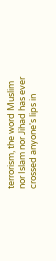terrorism, the word Muslim nor Islam nor Jihad has ever crossed anyone's lips in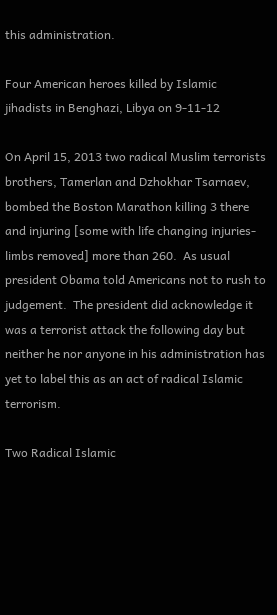this administration.

Four American heroes killed by Islamic
jihadists in Benghazi, Libya on 9-11-12

On April 15, 2013 two radical Muslim terrorists brothers, Tamerlan and Dzhokhar Tsarnaev, bombed the Boston Marathon killing 3 there and injuring [some with life changing injuries-limbs removed] more than 260.  As usual president Obama told Americans not to rush to judgement.  The president did acknowledge it was a terrorist attack the following day but neither he nor anyone in his administration has yet to label this as an act of radical Islamic terrorism.

Two Radical Islamic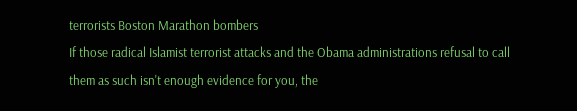terrorists Boston Marathon bombers
If those radical Islamist terrorist attacks and the Obama administrations refusal to call them as such isn't enough evidence for you, the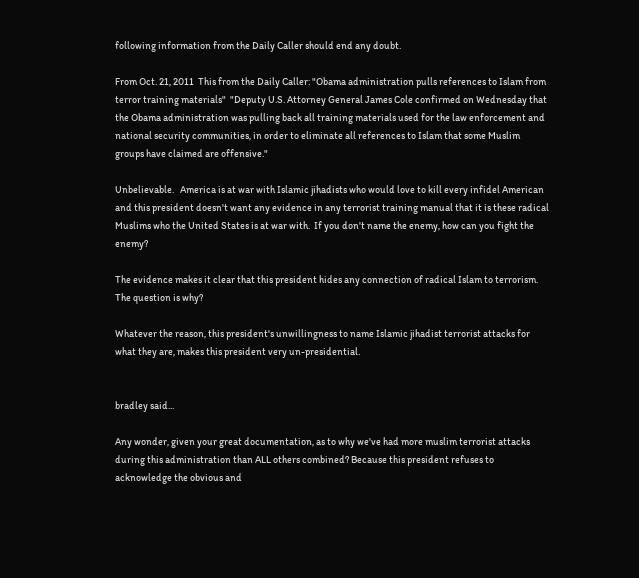following information from the Daily Caller should end any doubt.

From Oct. 21, 2011  This from the Daily Caller: "Obama administration pulls references to Islam from terror training materials"  "Deputy U.S. Attorney General James Cole confirmed on Wednesday that the Obama administration was pulling back all training materials used for the law enforcement and national security communities, in order to eliminate all references to Islam that some Muslim groups have claimed are offensive."

Unbelievable.   America is at war with Islamic jihadists who would love to kill every infidel American and this president doesn't want any evidence in any terrorist training manual that it is these radical Muslims who the United States is at war with.  If you don't name the enemy, how can you fight the enemy?

The evidence makes it clear that this president hides any connection of radical Islam to terrorism.  The question is why?

Whatever the reason, this president's unwillingness to name Islamic jihadist terrorist attacks for what they are, makes this president very un-presidential.


bradley said...

Any wonder, given your great documentation, as to why we've had more muslim terrorist attacks during this administration than ALL others combined? Because this president refuses to acknowledge the obvious and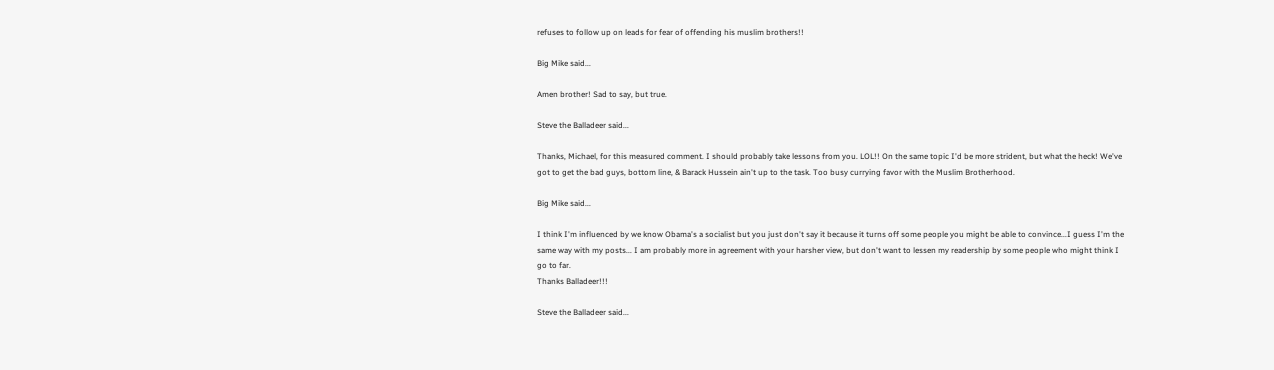refuses to follow up on leads for fear of offending his muslim brothers!!

Big Mike said...

Amen brother! Sad to say, but true.

Steve the Balladeer said...

Thanks, Michael, for this measured comment. I should probably take lessons from you. LOL!! On the same topic I'd be more strident, but what the heck! We've got to get the bad guys, bottom line, & Barack Hussein ain't up to the task. Too busy currying favor with the Muslim Brotherhood.

Big Mike said...

I think I'm influenced by we know Obama's a socialist but you just don't say it because it turns off some people you might be able to convince...I guess I'm the same way with my posts... I am probably more in agreement with your harsher view, but don't want to lessen my readership by some people who might think I go to far.
Thanks Balladeer!!!

Steve the Balladeer said...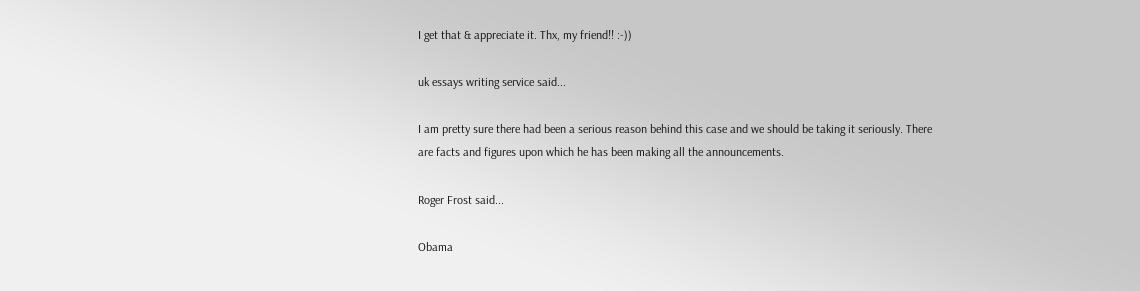I get that & appreciate it. Thx, my friend!! :-))

uk essays writing service said...

I am pretty sure there had been a serious reason behind this case and we should be taking it seriously. There are facts and figures upon which he has been making all the announcements.

Roger Frost said...

Obama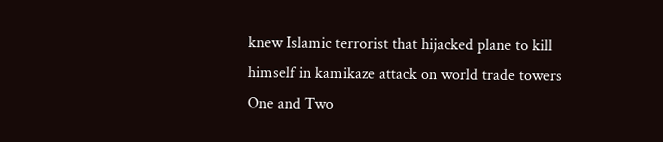knew Islamic terrorist that hijacked plane to kill himself in kamikaze attack on world trade towers One and Two